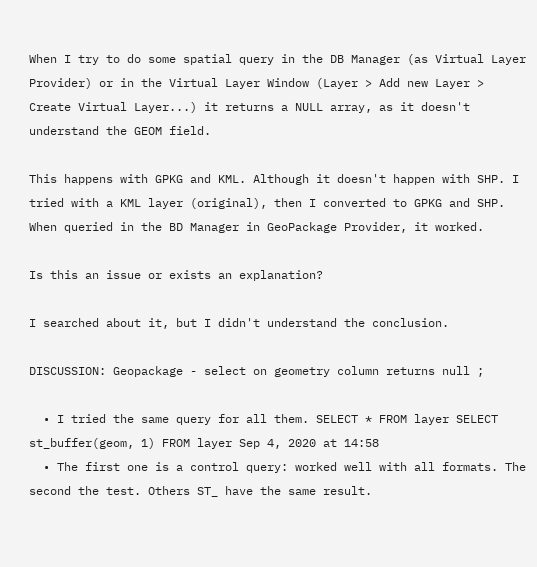When I try to do some spatial query in the DB Manager (as Virtual Layer Provider) or in the Virtual Layer Window (Layer > Add new Layer > Create Virtual Layer...) it returns a NULL array, as it doesn't understand the GEOM field.

This happens with GPKG and KML. Although it doesn't happen with SHP. I tried with a KML layer (original), then I converted to GPKG and SHP. When queried in the BD Manager in GeoPackage Provider, it worked.

Is this an issue or exists an explanation?

I searched about it, but I didn't understand the conclusion.

DISCUSSION: Geopackage - select on geometry column returns null ;

  • I tried the same query for all them. SELECT * FROM layer SELECT st_buffer(geom, 1) FROM layer Sep 4, 2020 at 14:58
  • The first one is a control query: worked well with all formats. The second the test. Others ST_ have the same result.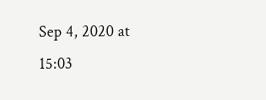Sep 4, 2020 at 15:03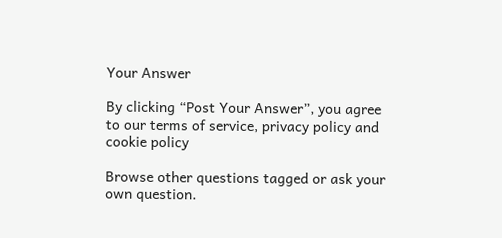Your Answer

By clicking “Post Your Answer”, you agree to our terms of service, privacy policy and cookie policy

Browse other questions tagged or ask your own question.